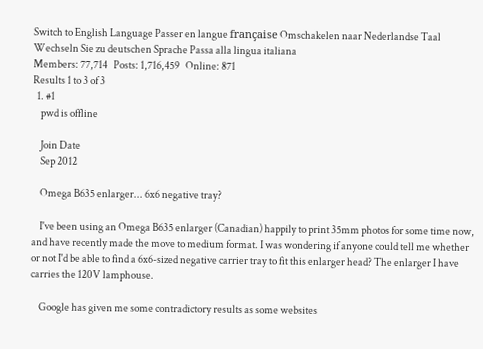Switch to English Language Passer en langue française Omschakelen naar Nederlandse Taal Wechseln Sie zu deutschen Sprache Passa alla lingua italiana
Members: 77,714   Posts: 1,716,459   Online: 871
Results 1 to 3 of 3
  1. #1
    pwd is offline

    Join Date
    Sep 2012

    Omega B635 enlarger... 6x6 negative tray?

    I've been using an Omega B635 enlarger (Canadian) happily to print 35mm photos for some time now, and have recently made the move to medium format. I was wondering if anyone could tell me whether or not I'd be able to find a 6x6-sized negative carrier tray to fit this enlarger head? The enlarger I have carries the 120V lamphouse.

    Google has given me some contradictory results as some websites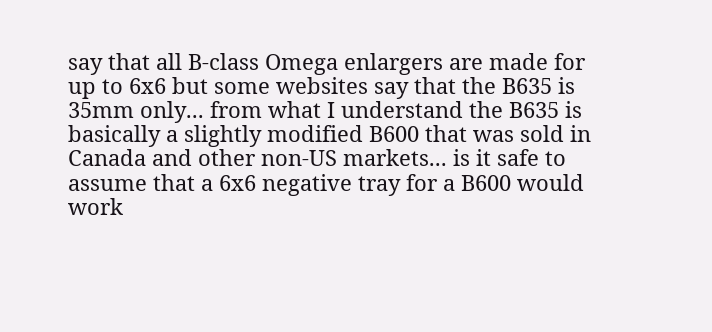say that all B-class Omega enlargers are made for up to 6x6 but some websites say that the B635 is 35mm only... from what I understand the B635 is basically a slightly modified B600 that was sold in Canada and other non-US markets... is it safe to assume that a 6x6 negative tray for a B600 would work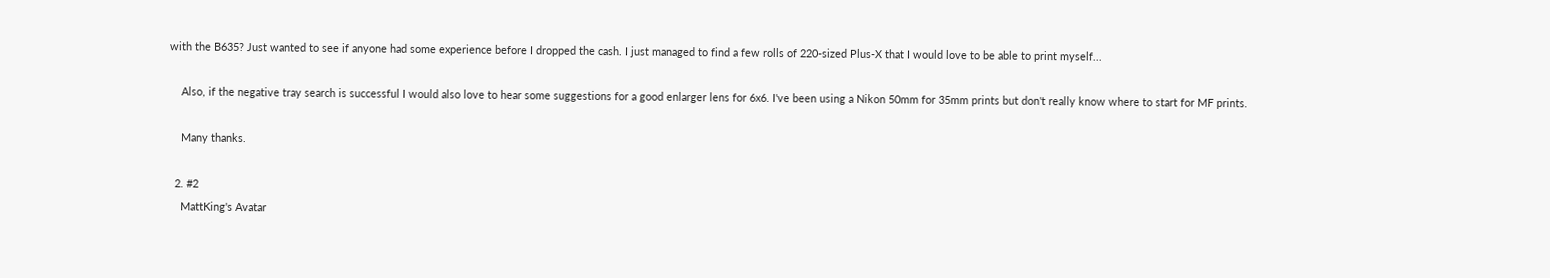with the B635? Just wanted to see if anyone had some experience before I dropped the cash. I just managed to find a few rolls of 220-sized Plus-X that I would love to be able to print myself...

    Also, if the negative tray search is successful I would also love to hear some suggestions for a good enlarger lens for 6x6. I've been using a Nikon 50mm for 35mm prints but don't really know where to start for MF prints.

    Many thanks.

  2. #2
    MattKing's Avatar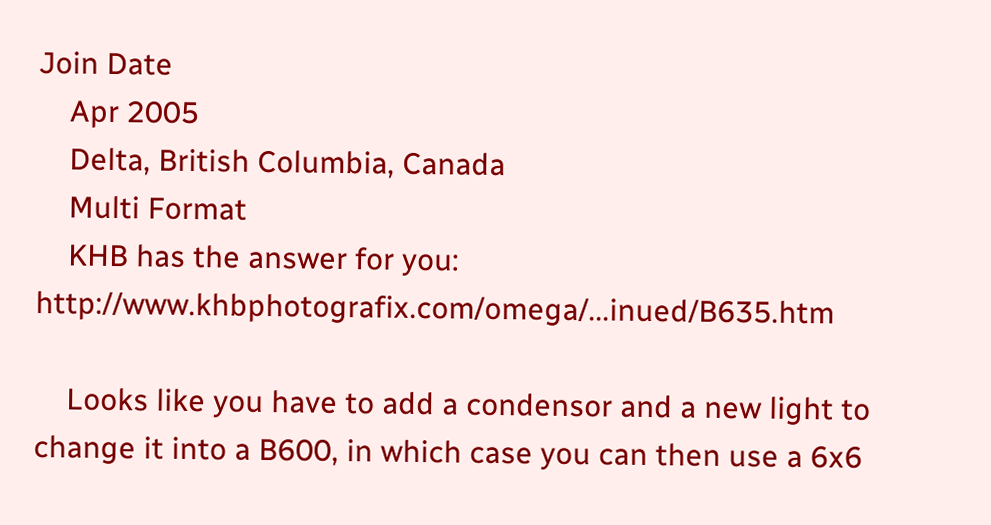Join Date
    Apr 2005
    Delta, British Columbia, Canada
    Multi Format
    KHB has the answer for you: http://www.khbphotografix.com/omega/...inued/B635.htm

    Looks like you have to add a condensor and a new light to change it into a B600, in which case you can then use a 6x6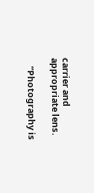carrier and appropriate lens.

    “Photography is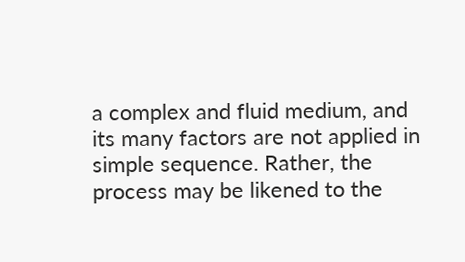a complex and fluid medium, and its many factors are not applied in simple sequence. Rather, the process may be likened to the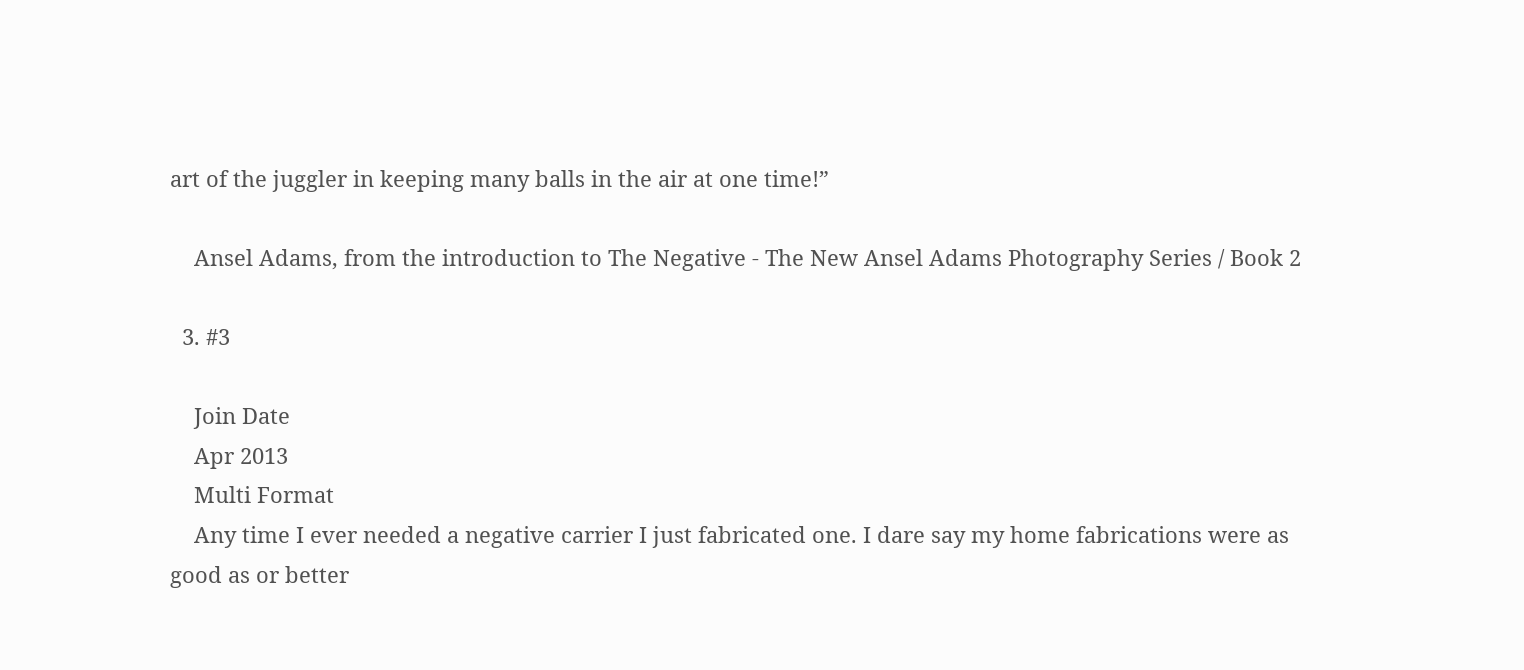art of the juggler in keeping many balls in the air at one time!”

    Ansel Adams, from the introduction to The Negative - The New Ansel Adams Photography Series / Book 2

  3. #3

    Join Date
    Apr 2013
    Multi Format
    Any time I ever needed a negative carrier I just fabricated one. I dare say my home fabrications were as good as or better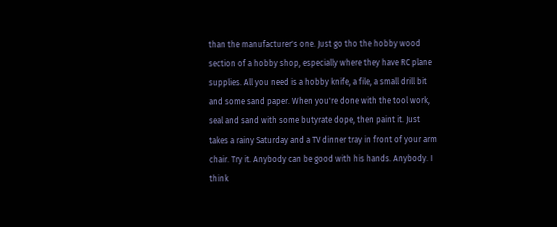than the manufacturer's one. Just go tho the hobby wood section of a hobby shop, especially where they have RC plane supplies. All you need is a hobby knife, a file, a small drill bit and some sand paper. When you're done with the tool work, seal and sand with some butyrate dope, then paint it. Just takes a rainy Saturday and a TV dinner tray in front of your arm chair. Try it. Anybody can be good with his hands. Anybody. I think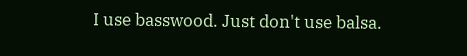I use basswood. Just don't use balsa.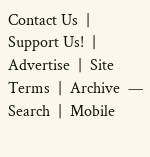Contact Us  |  Support Us!  |  Advertise  |  Site Terms  |  Archive  —   Search  |  Mobile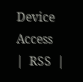Device Access  |  RSS  |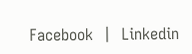Facebook  |  Linkedin